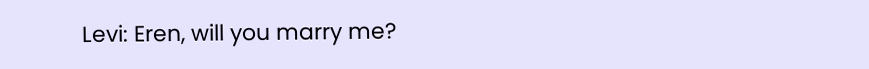Levi: Eren, will you marry me?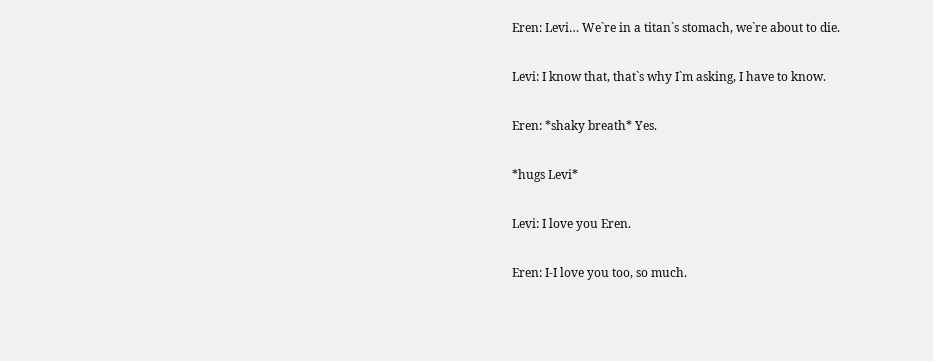Eren: Levi… We`re in a titan`s stomach, we`re about to die.

Levi: I know that, that`s why I`m asking, I have to know.

Eren: *shaky breath* Yes.

*hugs Levi*

Levi: I love you Eren.

Eren: I-I love you too, so much.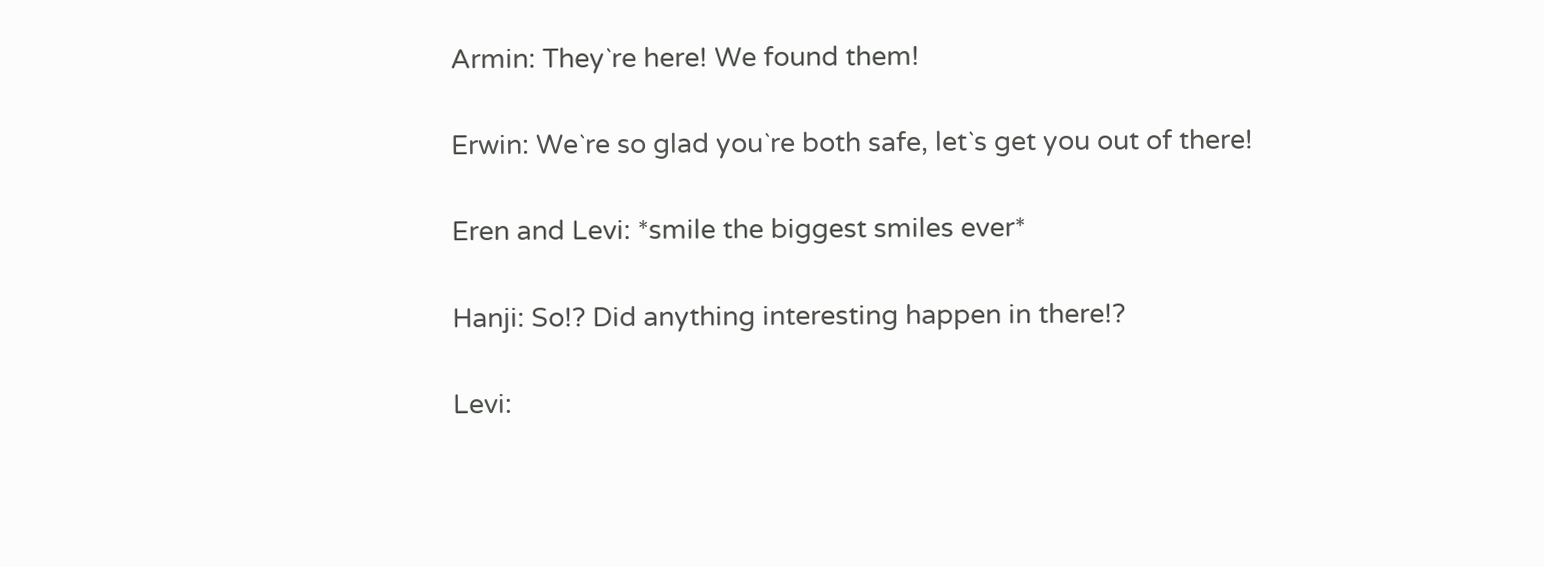Armin: They`re here! We found them!

Erwin: We`re so glad you`re both safe, let`s get you out of there!

Eren and Levi: *smile the biggest smiles ever*

Hanji: So!? Did anything interesting happen in there!?

Levi: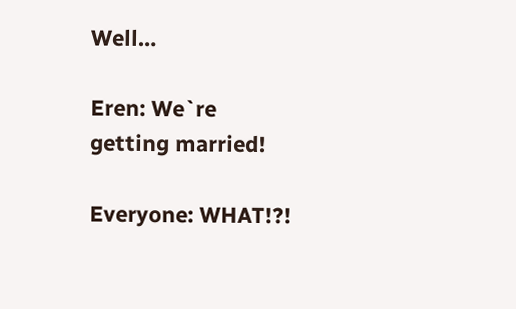Well…

Eren: We`re getting married!

Everyone: WHAT!?!